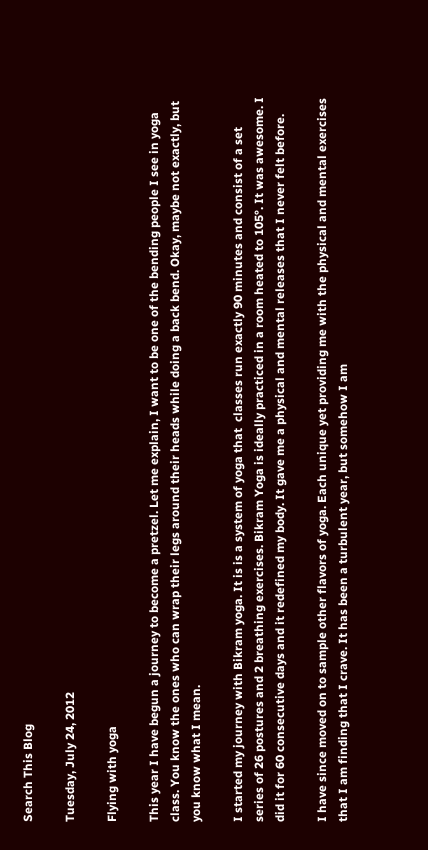Search This Blog

Tuesday, July 24, 2012

Flying with yoga

This year I have begun a journey to become a pretzel. Let me explain, I want to be one of the bending people I see in yoga class. You know the ones who can wrap their legs around their heads while doing a back bend. Okay, maybe not exactly, but you know what I mean.

I started my journey with Bikram yoga. It is is a system of yoga that  classes run exactly 90 minutes and consist of a set series of 26 postures and 2 breathing exercises. Bikram Yoga is ideally practiced in a room heated to 105°. It was awesome. I did it for 60 consecutive days and it redefined my body. It gave me a physical and mental releases that I never felt before.

I have since moved on to sample other flavors of yoga. Each unique yet providing me with the physical and mental exercises that I am finding that I crave. It has been a turbulent year, but somehow I am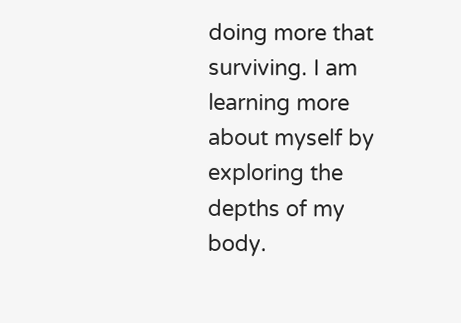doing more that surviving. I am learning more about myself by exploring the depths of my body.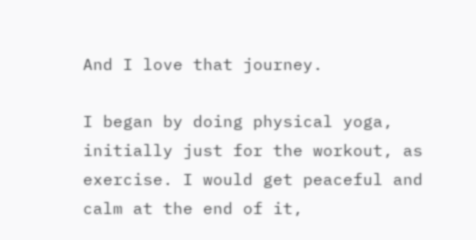And I love that journey.

I began by doing physical yoga, initially just for the workout, as exercise. I would get peaceful and calm at the end of it,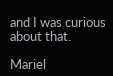and I was curious about that.

Mariel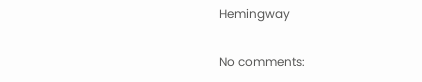Hemingway

No comments: